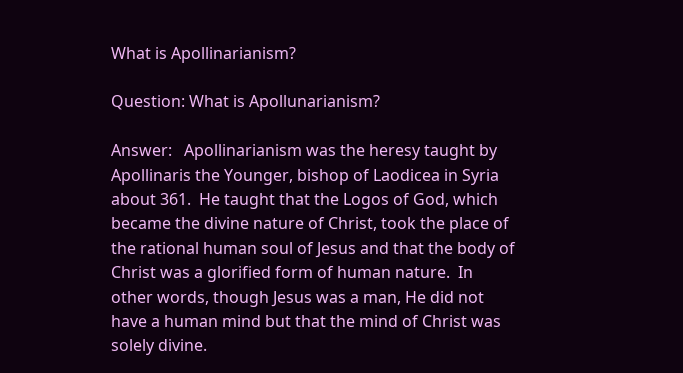What is Apollinarianism?

Question: What is Apollunarianism?

Answer:   Apollinarianism was the heresy taught by Apollinaris the Younger, bishop of Laodicea in Syria about 361.  He taught that the Logos of God, which became the divine nature of Christ, took the place of the rational human soul of Jesus and that the body of Christ was a glorified form of human nature.  In other words, though Jesus was a man, He did not have a human mind but that the mind of Christ was solely divine.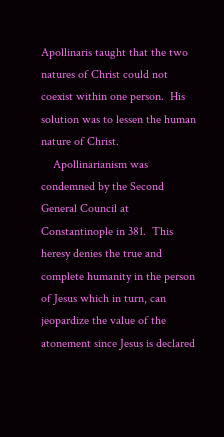Apollinaris taught that the two natures of Christ could not coexist within one person.  His solution was to lessen the human nature of Christ.
    Apollinarianism was condemned by the Second General Council at Constantinople in 381.  This heresy denies the true and complete humanity in the person of Jesus which in turn, can jeopardize the value of the atonement since Jesus is declared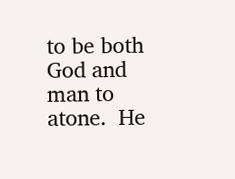to be both God and man to atone.  He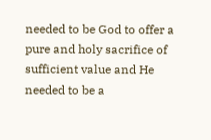needed to be God to offer a pure and holy sacrifice of sufficient value and He needed to be a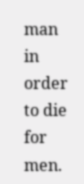man in order to die for men.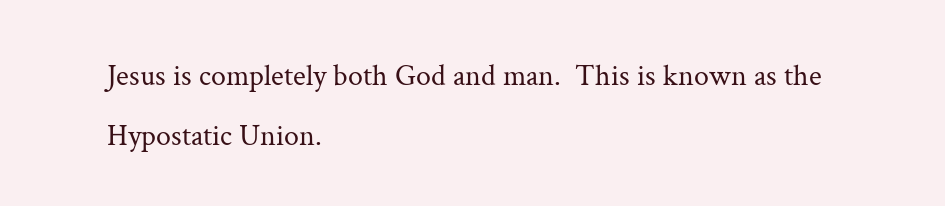Jesus is completely both God and man.  This is known as the
Hypostatic Union.